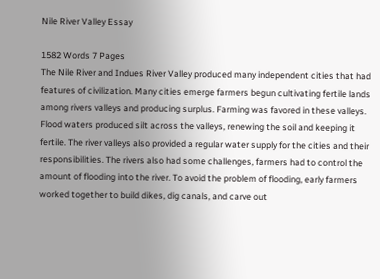Nile River Valley Essay

1582 Words 7 Pages
The Nile River and Indues River Valley produced many independent cities that had features of civilization. Many cities emerge farmers begun cultivating fertile lands among rivers valleys and producing surplus. Farming was favored in these valleys. Flood waters produced silt across the valleys, renewing the soil and keeping it fertile. The river valleys also provided a regular water supply for the cities and their responsibilities. The rivers also had some challenges, farmers had to control the amount of flooding into the river. To avoid the problem of flooding, early farmers worked together to build dikes, dig canals, and carve out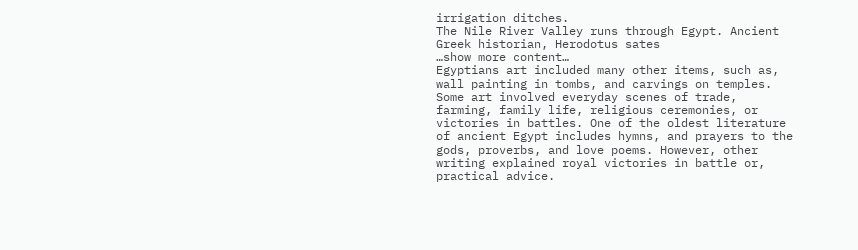irrigation ditches.
The Nile River Valley runs through Egypt. Ancient Greek historian, Herodotus sates
…show more content…
Egyptians art included many other items, such as, wall painting in tombs, and carvings on temples. Some art involved everyday scenes of trade, farming, family life, religious ceremonies, or victories in battles. One of the oldest literature of ancient Egypt includes hymns, and prayers to the gods, proverbs, and love poems. However, other writing explained royal victories in battle or, practical advice.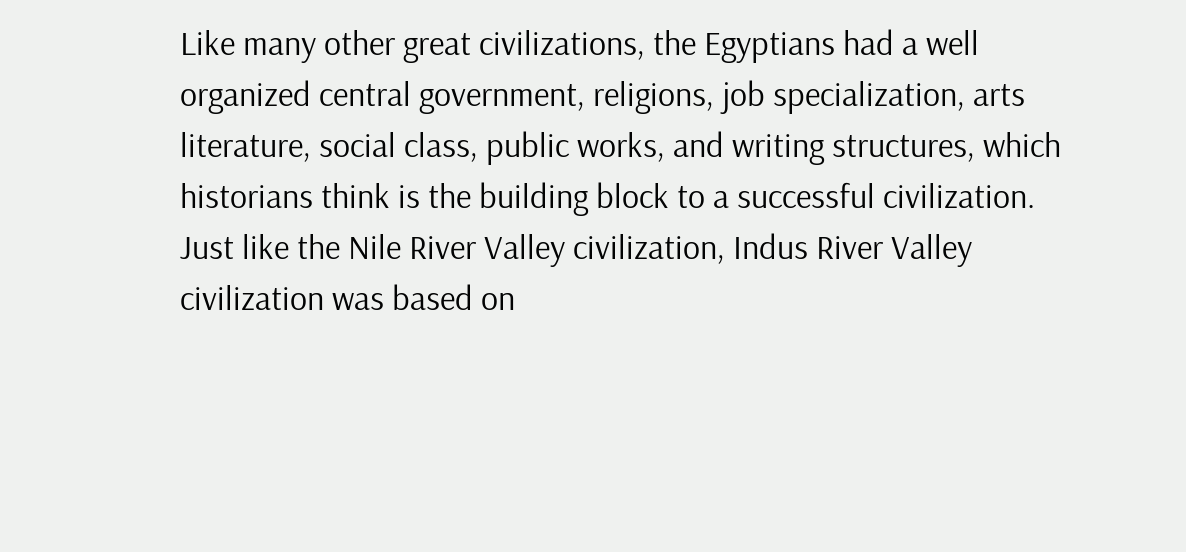Like many other great civilizations, the Egyptians had a well organized central government, religions, job specialization, arts literature, social class, public works, and writing structures, which historians think is the building block to a successful civilization.
Just like the Nile River Valley civilization, Indus River Valley civilization was based on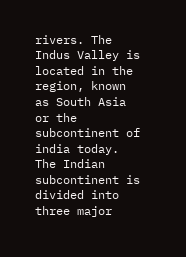rivers. The Indus Valley is located in the region, known as South Asia or the subcontinent of india today. The Indian subcontinent is divided into three major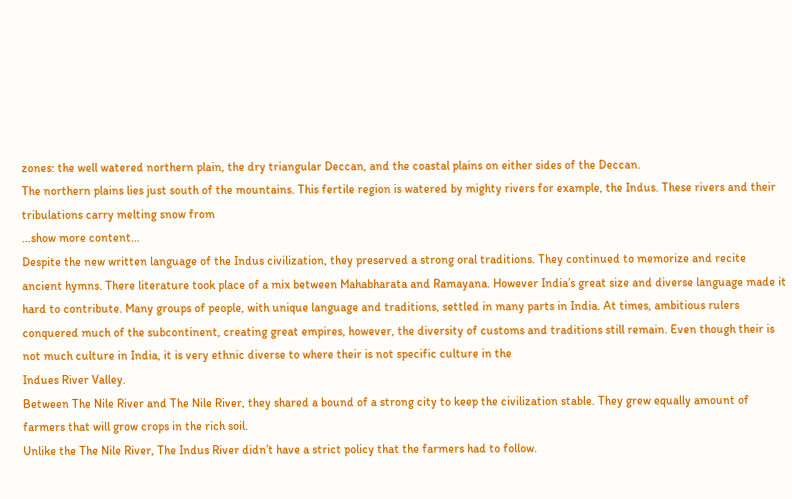zones: the well watered northern plain, the dry triangular Deccan, and the coastal plains on either sides of the Deccan.
The northern plains lies just south of the mountains. This fertile region is watered by mighty rivers for example, the Indus. These rivers and their tribulations carry melting snow from
…show more content…
Despite the new written language of the Indus civilization, they preserved a strong oral traditions. They continued to memorize and recite ancient hymns. There literature took place of a mix between Mahabharata and Ramayana. However India’s great size and diverse language made it hard to contribute. Many groups of people, with unique language and traditions, settled in many parts in India. At times, ambitious rulers conquered much of the subcontinent, creating great empires, however, the diversity of customs and traditions still remain. Even though their is not much culture in India, it is very ethnic diverse to where their is not specific culture in the
Indues River Valley.
Between The Nile River and The Nile River, they shared a bound of a strong city to keep the civilization stable. They grew equally amount of farmers that will grow crops in the rich soil.
Unlike the The Nile River, The Indus River didn’t have a strict policy that the farmers had to follow.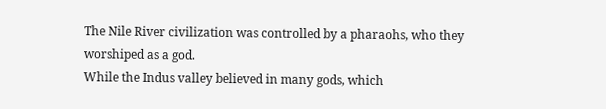The Nile River civilization was controlled by a pharaohs, who they worshiped as a god.
While the Indus valley believed in many gods, which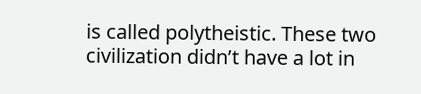is called polytheistic. These two civilization didn’t have a lot in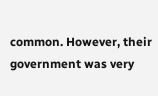common. However, their government was very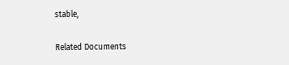stable,

Related Documents